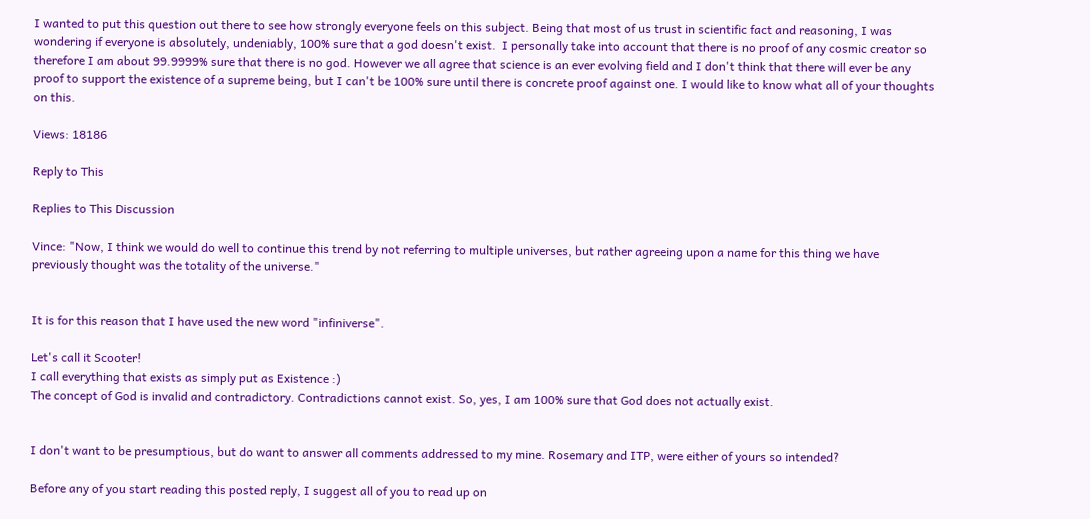I wanted to put this question out there to see how strongly everyone feels on this subject. Being that most of us trust in scientific fact and reasoning, I was wondering if everyone is absolutely, undeniably, 100% sure that a god doesn't exist.  I personally take into account that there is no proof of any cosmic creator so therefore I am about 99.9999% sure that there is no god. However we all agree that science is an ever evolving field and I don't think that there will ever be any proof to support the existence of a supreme being, but I can't be 100% sure until there is concrete proof against one. I would like to know what all of your thoughts on this.

Views: 18186

Reply to This

Replies to This Discussion

Vince: "Now, I think we would do well to continue this trend by not referring to multiple universes, but rather agreeing upon a name for this thing we have previously thought was the totality of the universe."


It is for this reason that I have used the new word "infiniverse".

Let's call it Scooter!
I call everything that exists as simply put as Existence :)
The concept of God is invalid and contradictory. Contradictions cannot exist. So, yes, I am 100% sure that God does not actually exist.


I don't want to be presumptious, but do want to answer all comments addressed to my mine. Rosemary and ITP, were either of yours so intended?

Before any of you start reading this posted reply, I suggest all of you to read up on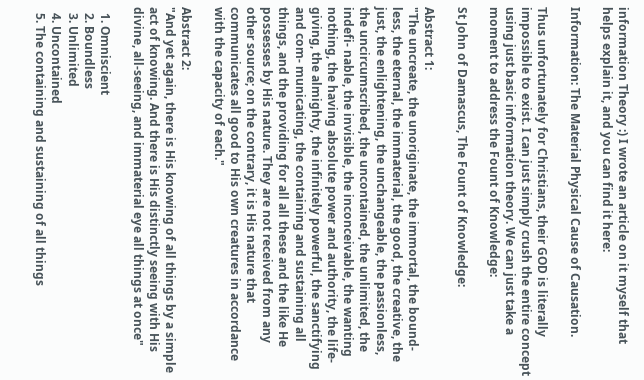information Theory :) I wrote an article on it myself that helps explain it, and you can find it here:

Information: The Material Physical Cause of Causation.

Thus unfortunately for Christians, their GOD is literally impossible to exist. I can just simply crush the entire concept using just basic information theory. We can just take a moment to address the Fount of Knowledge:

St John of Damascus, The Fount of Knowledge:

Abstract 1:
"The uncreate, the unoriginate, the immortal, the bound- less, the eternal, the immaterial, the good, the creative, the just, the enlightening, the unchangeable, the passionless, the uncircumscribed, the uncontained, the unlimited, the indefi- nable, the invisible, the inconceivable, the wanting nothing, the having absolute power and authority, the life-giving, the almighty, the infinitely powerful, the sanctifying and com- municating, the containing and sustaining all things, and the providing for all all these and the like He possesses by His nature. They are not received from any other source; on the contrary, it is His nature that communicates all good to His own creatures in accordance with the capacity of each."

Abstract 2:
"And yet again, there is His knowing of all things by a simple act of knowing. And there is His distinctly seeing with His divine, all-seeing, and immaterial eye all things at once"

  1. Omniscient
  2. Boundless
  3. Unlimited
  4. Uncontained
  5. The containing and sustaining of all things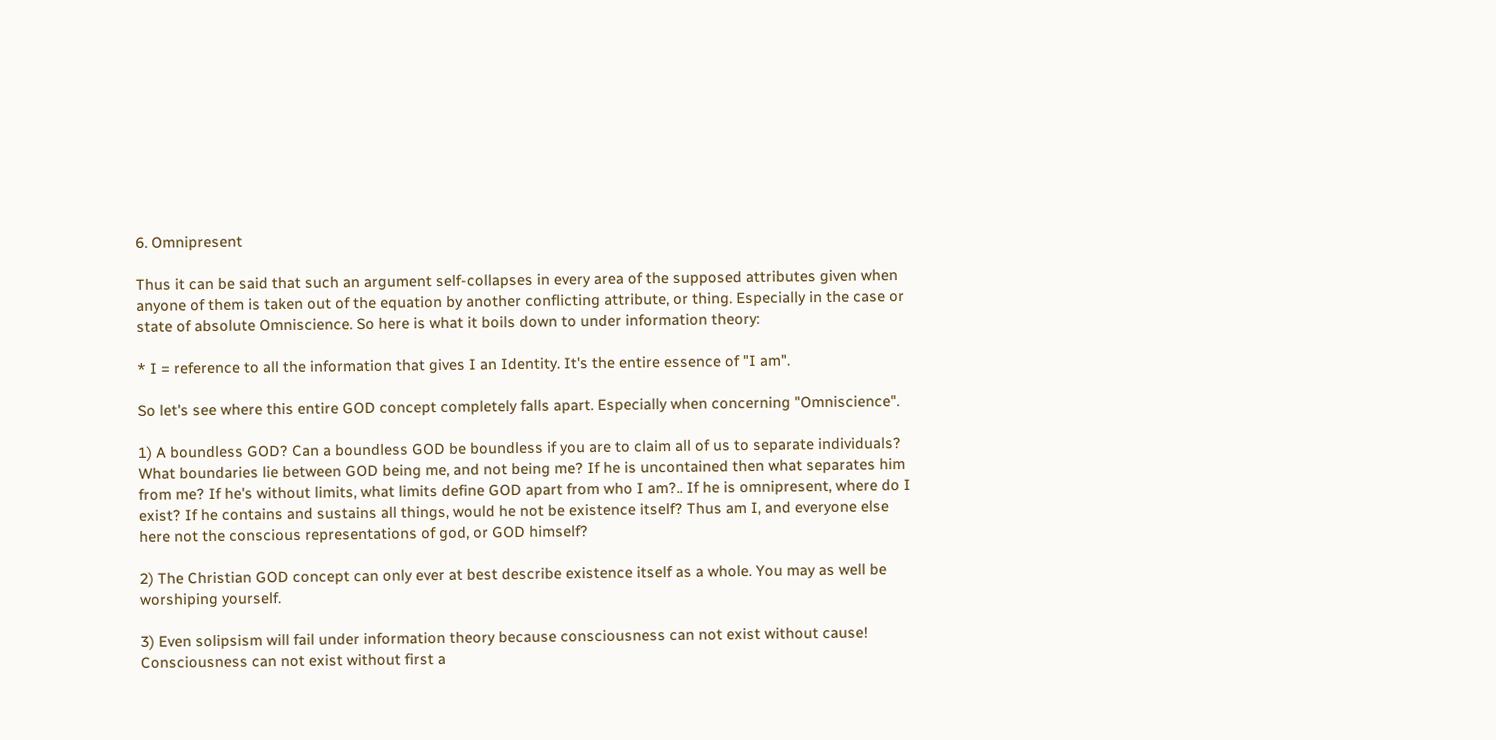6. Omnipresent

Thus it can be said that such an argument self-collapses in every area of the supposed attributes given when anyone of them is taken out of the equation by another conflicting attribute, or thing. Especially in the case or state of absolute Omniscience. So here is what it boils down to under information theory:

* I = reference to all the information that gives I an Identity. It's the entire essence of "I am".

So let's see where this entire GOD concept completely falls apart. Especially when concerning "Omniscience".

1) A boundless GOD? Can a boundless GOD be boundless if you are to claim all of us to separate individuals? What boundaries lie between GOD being me, and not being me? If he is uncontained then what separates him from me? If he's without limits, what limits define GOD apart from who I am?.. If he is omnipresent, where do I exist? If he contains and sustains all things, would he not be existence itself? Thus am I, and everyone else here not the conscious representations of god, or GOD himself?

2) The Christian GOD concept can only ever at best describe existence itself as a whole. You may as well be worshiping yourself.

3) Even solipsism will fail under information theory because consciousness can not exist without cause! Consciousness can not exist without first a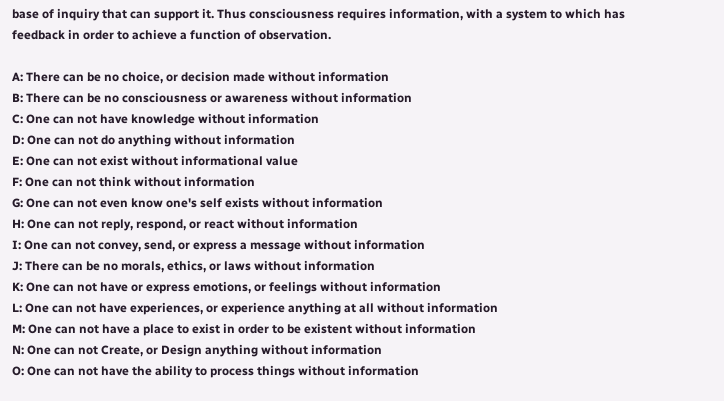base of inquiry that can support it. Thus consciousness requires information, with a system to which has feedback in order to achieve a function of observation.

A: There can be no choice, or decision made without information
B: There can be no consciousness or awareness without information
C: One can not have knowledge without information
D: One can not do anything without information
E: One can not exist without informational value
F: One can not think without information
G: One can not even know one's self exists without information
H: One can not reply, respond, or react without information
I: One can not convey, send, or express a message without information
J: There can be no morals, ethics, or laws without information
K: One can not have or express emotions, or feelings without information
L: One can not have experiences, or experience anything at all without information
M: One can not have a place to exist in order to be existent without information
N: One can not Create, or Design anything without information
O: One can not have the ability to process things without information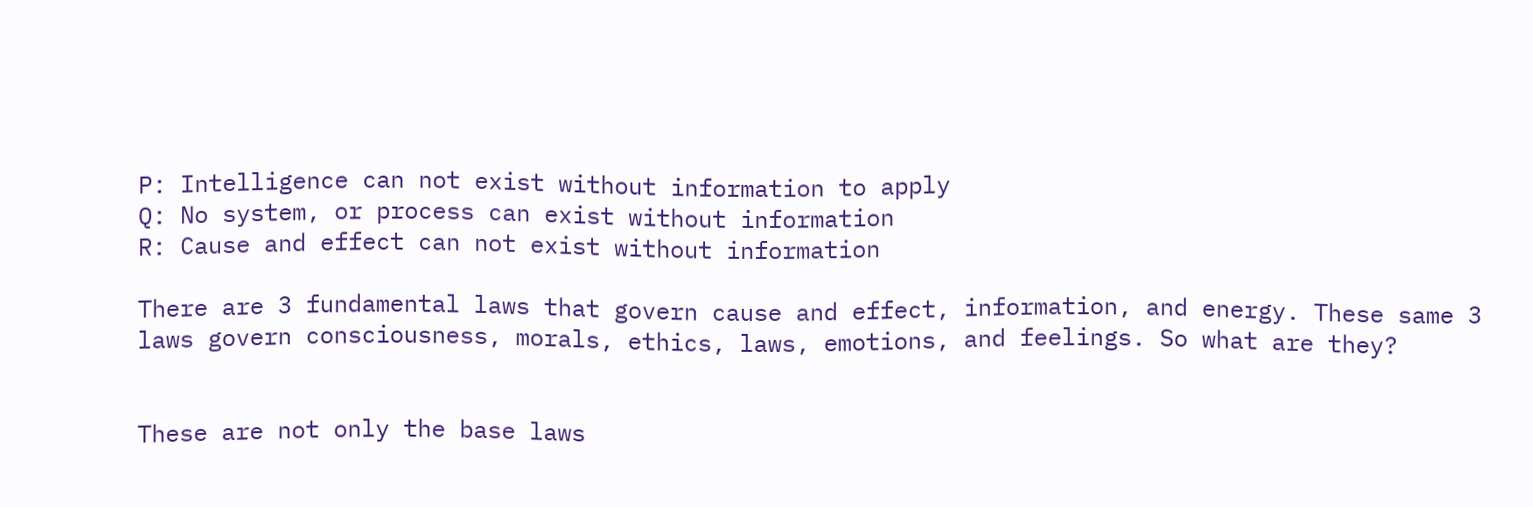P: Intelligence can not exist without information to apply
Q: No system, or process can exist without information
R: Cause and effect can not exist without information

There are 3 fundamental laws that govern cause and effect, information, and energy. These same 3 laws govern consciousness, morals, ethics, laws, emotions, and feelings. So what are they?


These are not only the base laws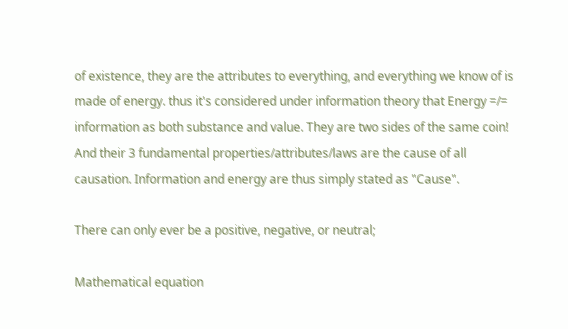of existence, they are the attributes to everything, and everything we know of is made of energy. thus it's considered under information theory that Energy =/= information as both substance and value. They are two sides of the same coin! And their 3 fundamental properties/attributes/laws are the cause of all causation. Information and energy are thus simply stated as "Cause".

There can only ever be a positive, negative, or neutral;

Mathematical equation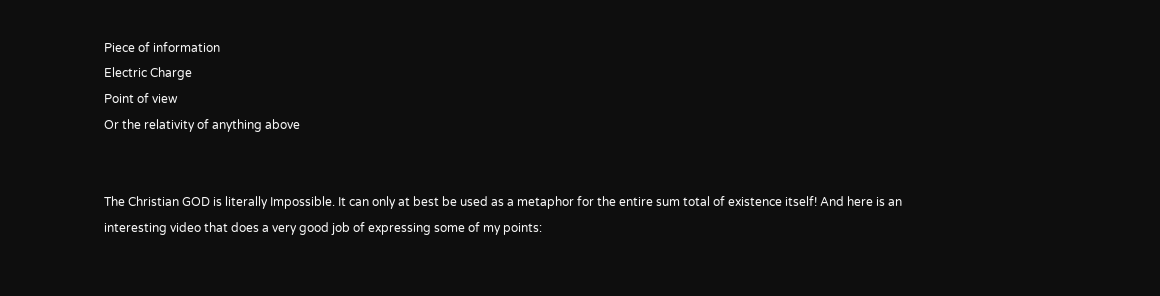Piece of information
Electric Charge
Point of view
Or the relativity of anything above


The Christian GOD is literally Impossible. It can only at best be used as a metaphor for the entire sum total of existence itself! And here is an interesting video that does a very good job of expressing some of my points: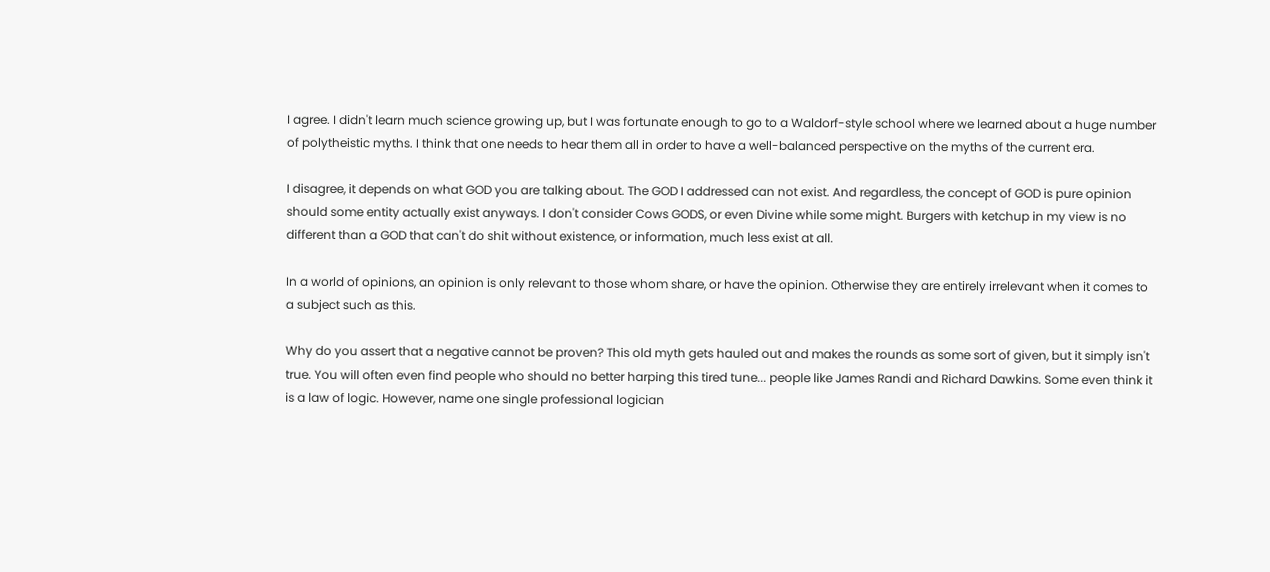I agree. I didn't learn much science growing up, but I was fortunate enough to go to a Waldorf-style school where we learned about a huge number of polytheistic myths. I think that one needs to hear them all in order to have a well-balanced perspective on the myths of the current era.

I disagree, it depends on what GOD you are talking about. The GOD I addressed can not exist. And regardless, the concept of GOD is pure opinion should some entity actually exist anyways. I don't consider Cows GODS, or even Divine while some might. Burgers with ketchup in my view is no different than a GOD that can't do shit without existence, or information, much less exist at all.

In a world of opinions, an opinion is only relevant to those whom share, or have the opinion. Otherwise they are entirely irrelevant when it comes to a subject such as this.

Why do you assert that a negative cannot be proven? This old myth gets hauled out and makes the rounds as some sort of given, but it simply isn't true. You will often even find people who should no better harping this tired tune... people like James Randi and Richard Dawkins. Some even think it is a law of logic. However, name one single professional logician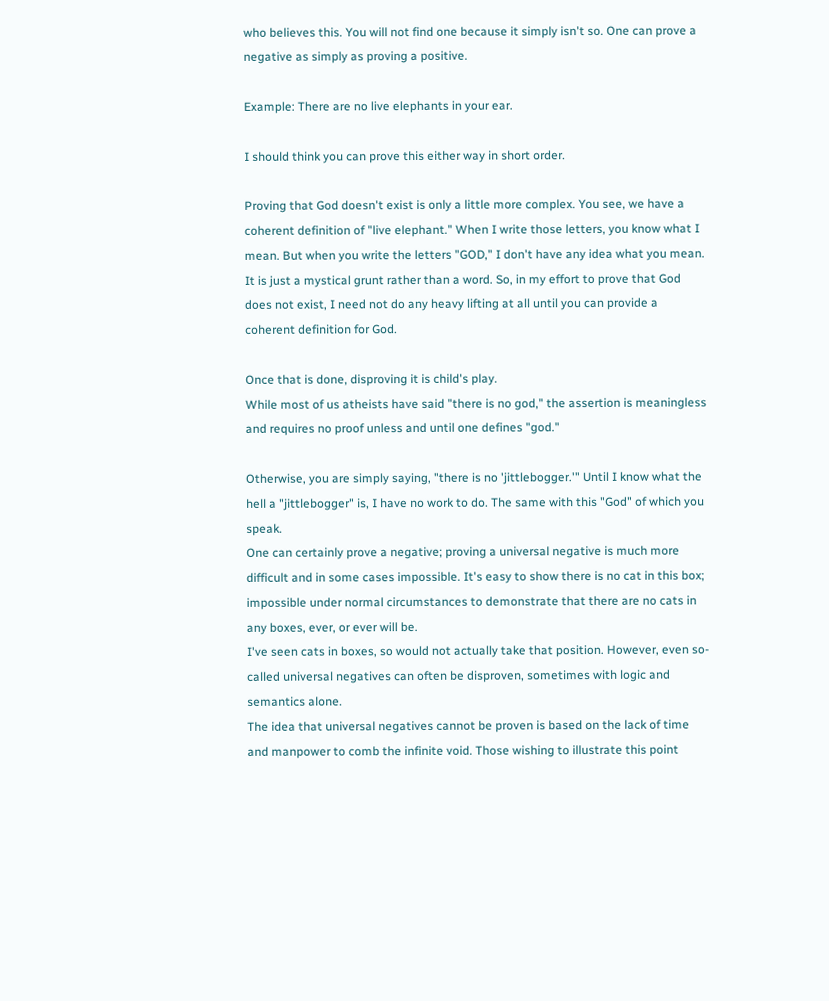who believes this. You will not find one because it simply isn't so. One can prove a negative as simply as proving a positive.

Example: There are no live elephants in your ear.

I should think you can prove this either way in short order.

Proving that God doesn't exist is only a little more complex. You see, we have a coherent definition of "live elephant." When I write those letters, you know what I mean. But when you write the letters "GOD," I don't have any idea what you mean. It is just a mystical grunt rather than a word. So, in my effort to prove that God does not exist, I need not do any heavy lifting at all until you can provide a coherent definition for God.

Once that is done, disproving it is child's play.
While most of us atheists have said "there is no god," the assertion is meaningless and requires no proof unless and until one defines "god."

Otherwise, you are simply saying, "there is no 'jittlebogger.'" Until I know what the hell a "jittlebogger" is, I have no work to do. The same with this "God" of which you speak.
One can certainly prove a negative; proving a universal negative is much more difficult and in some cases impossible. It's easy to show there is no cat in this box; impossible under normal circumstances to demonstrate that there are no cats in any boxes, ever, or ever will be.
I've seen cats in boxes, so would not actually take that position. However, even so-called universal negatives can often be disproven, sometimes with logic and semantics alone.
The idea that universal negatives cannot be proven is based on the lack of time and manpower to comb the infinite void. Those wishing to illustrate this point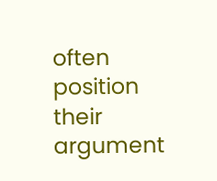often position their argument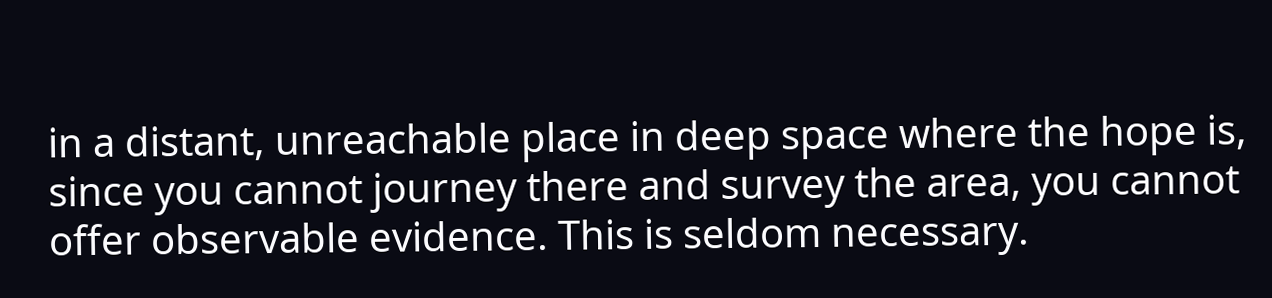in a distant, unreachable place in deep space where the hope is, since you cannot journey there and survey the area, you cannot offer observable evidence. This is seldom necessary.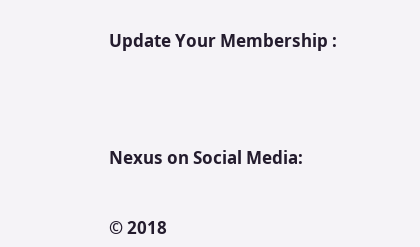Update Your Membership :




Nexus on Social Media:


© 2018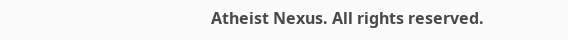Atheist Nexus. All rights reserved.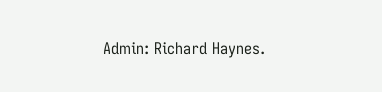Admin: Richard Haynes.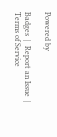Powered by

Badges  |  Report an Issue  |  Terms of Service